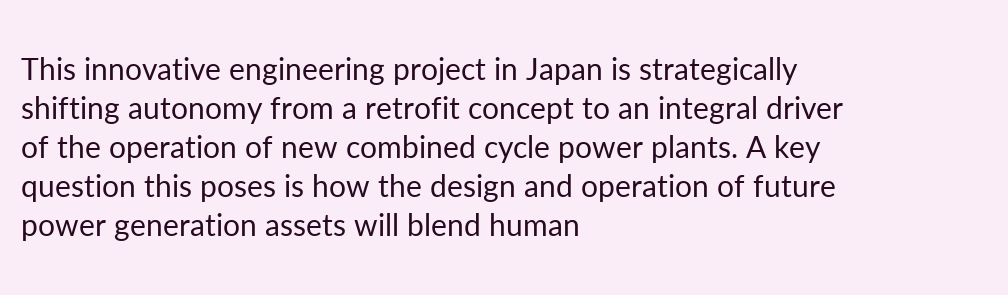This innovative engineering project in Japan is strategically shifting autonomy from a retrofit concept to an integral driver of the operation of new combined cycle power plants. A key question this poses is how the design and operation of future power generation assets will blend human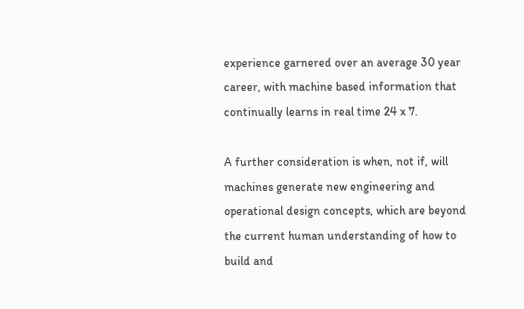experience garnered over an average 30 year career, with machine based information that continually learns in real time 24 x 7.

A further consideration is when, not if, will machines generate new engineering and operational design concepts, which are beyond the current human understanding of how to build and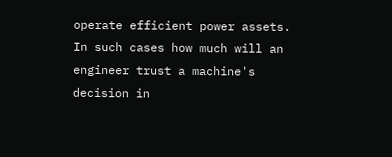operate efficient power assets. In such cases how much will an engineer trust a machine's decision in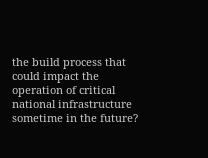the build process that could impact the operation of critical national infrastructure sometime in the future?